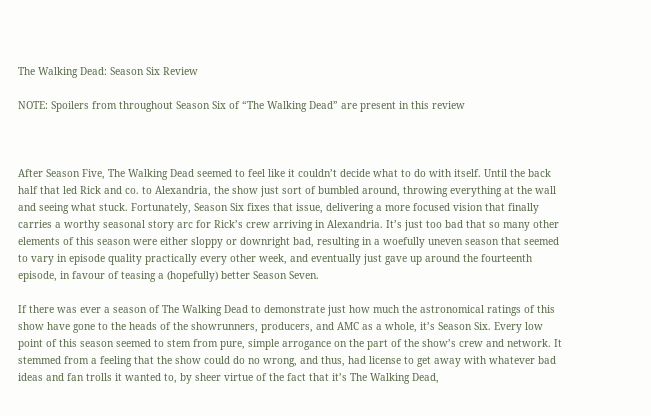The Walking Dead: Season Six Review

NOTE: Spoilers from throughout Season Six of “The Walking Dead” are present in this review



After Season Five, The Walking Dead seemed to feel like it couldn’t decide what to do with itself. Until the back half that led Rick and co. to Alexandria, the show just sort of bumbled around, throwing everything at the wall and seeing what stuck. Fortunately, Season Six fixes that issue, delivering a more focused vision that finally carries a worthy seasonal story arc for Rick’s crew arriving in Alexandria. It’s just too bad that so many other elements of this season were either sloppy or downright bad, resulting in a woefully uneven season that seemed to vary in episode quality practically every other week, and eventually just gave up around the fourteenth episode, in favour of teasing a (hopefully) better Season Seven.

If there was ever a season of The Walking Dead to demonstrate just how much the astronomical ratings of this show have gone to the heads of the showrunners, producers, and AMC as a whole, it’s Season Six. Every low point of this season seemed to stem from pure, simple arrogance on the part of the show’s crew and network. It stemmed from a feeling that the show could do no wrong, and thus, had license to get away with whatever bad ideas and fan trolls it wanted to, by sheer virtue of the fact that it’s The Walking Dead,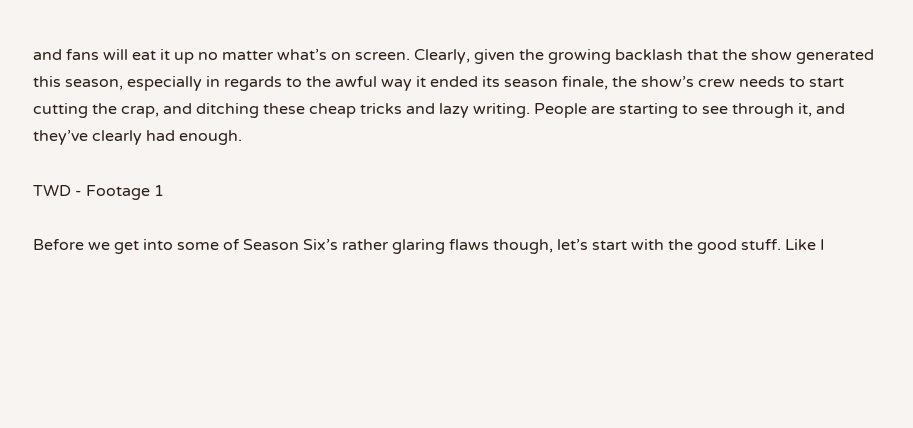and fans will eat it up no matter what’s on screen. Clearly, given the growing backlash that the show generated this season, especially in regards to the awful way it ended its season finale, the show’s crew needs to start cutting the crap, and ditching these cheap tricks and lazy writing. People are starting to see through it, and they’ve clearly had enough.

TWD - Footage 1

Before we get into some of Season Six’s rather glaring flaws though, let’s start with the good stuff. Like I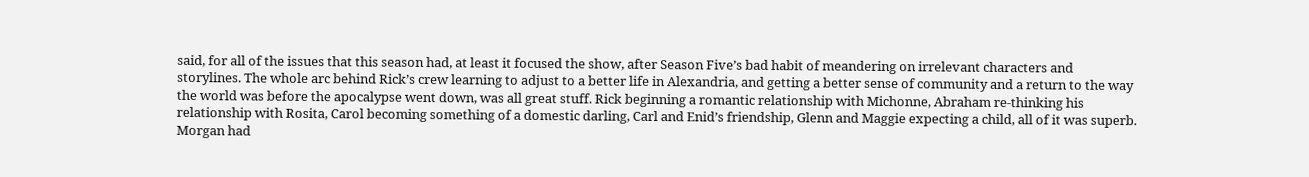said, for all of the issues that this season had, at least it focused the show, after Season Five’s bad habit of meandering on irrelevant characters and storylines. The whole arc behind Rick’s crew learning to adjust to a better life in Alexandria, and getting a better sense of community and a return to the way the world was before the apocalypse went down, was all great stuff. Rick beginning a romantic relationship with Michonne, Abraham re-thinking his relationship with Rosita, Carol becoming something of a domestic darling, Carl and Enid’s friendship, Glenn and Maggie expecting a child, all of it was superb. Morgan had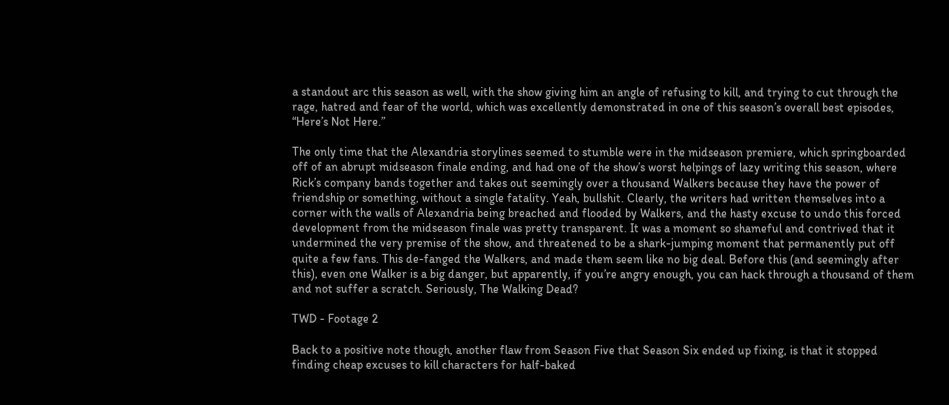a standout arc this season as well, with the show giving him an angle of refusing to kill, and trying to cut through the rage, hatred and fear of the world, which was excellently demonstrated in one of this season’s overall best episodes, “Here’s Not Here.”

The only time that the Alexandria storylines seemed to stumble were in the midseason premiere, which springboarded off of an abrupt midseason finale ending, and had one of the show’s worst helpings of lazy writing this season, where Rick’s company bands together and takes out seemingly over a thousand Walkers because they have the power of friendship or something, without a single fatality. Yeah, bullshit. Clearly, the writers had written themselves into a corner with the walls of Alexandria being breached and flooded by Walkers, and the hasty excuse to undo this forced development from the midseason finale was pretty transparent. It was a moment so shameful and contrived that it undermined the very premise of the show, and threatened to be a shark-jumping moment that permanently put off quite a few fans. This de-fanged the Walkers, and made them seem like no big deal. Before this (and seemingly after this), even one Walker is a big danger, but apparently, if you’re angry enough, you can hack through a thousand of them and not suffer a scratch. Seriously, The Walking Dead?

TWD - Footage 2

Back to a positive note though, another flaw from Season Five that Season Six ended up fixing, is that it stopped finding cheap excuses to kill characters for half-baked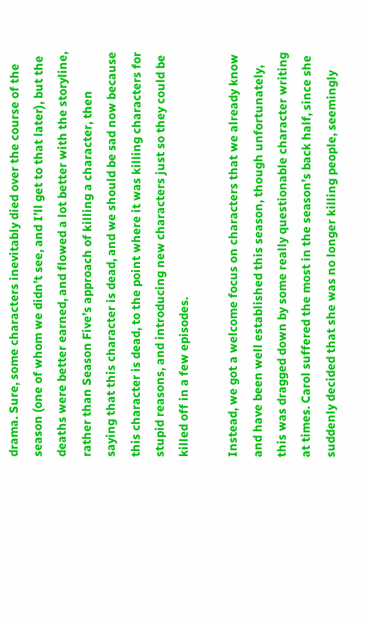drama. Sure, some characters inevitably died over the course of the season (one of whom we didn’t see, and I’ll get to that later), but the deaths were better earned, and flowed a lot better with the storyline, rather than Season Five’s approach of killing a character, then saying that this character is dead, and we should be sad now because this character is dead, to the point where it was killing characters for stupid reasons, and introducing new characters just so they could be killed off in a few episodes.

Instead, we got a welcome focus on characters that we already know and have been well established this season, though unfortunately, this was dragged down by some really questionable character writing at times. Carol suffered the most in the season’s back half, since she suddenly decided that she was no longer killing people, seemingly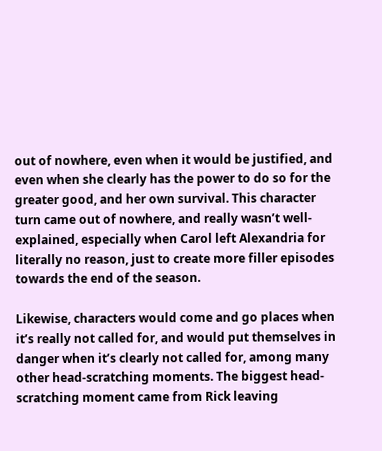out of nowhere, even when it would be justified, and even when she clearly has the power to do so for the greater good, and her own survival. This character turn came out of nowhere, and really wasn’t well-explained, especially when Carol left Alexandria for literally no reason, just to create more filler episodes towards the end of the season.

Likewise, characters would come and go places when it’s really not called for, and would put themselves in danger when it’s clearly not called for, among many other head-scratching moments. The biggest head-scratching moment came from Rick leaving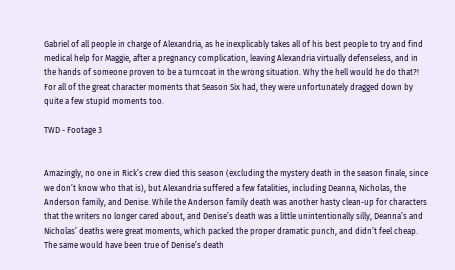Gabriel of all people in charge of Alexandria, as he inexplicably takes all of his best people to try and find medical help for Maggie, after a pregnancy complication, leaving Alexandria virtually defenseless, and in the hands of someone proven to be a turncoat in the wrong situation. Why the hell would he do that?! For all of the great character moments that Season Six had, they were unfortunately dragged down by quite a few stupid moments too.

TWD - Footage 3


Amazingly, no one in Rick’s crew died this season (excluding the mystery death in the season finale, since we don’t know who that is), but Alexandria suffered a few fatalities, including Deanna, Nicholas, the Anderson family, and Denise. While the Anderson family death was another hasty clean-up for characters that the writers no longer cared about, and Denise’s death was a little unintentionally silly, Deanna’s and Nicholas’ deaths were great moments, which packed the proper dramatic punch, and didn’t feel cheap. The same would have been true of Denise’s death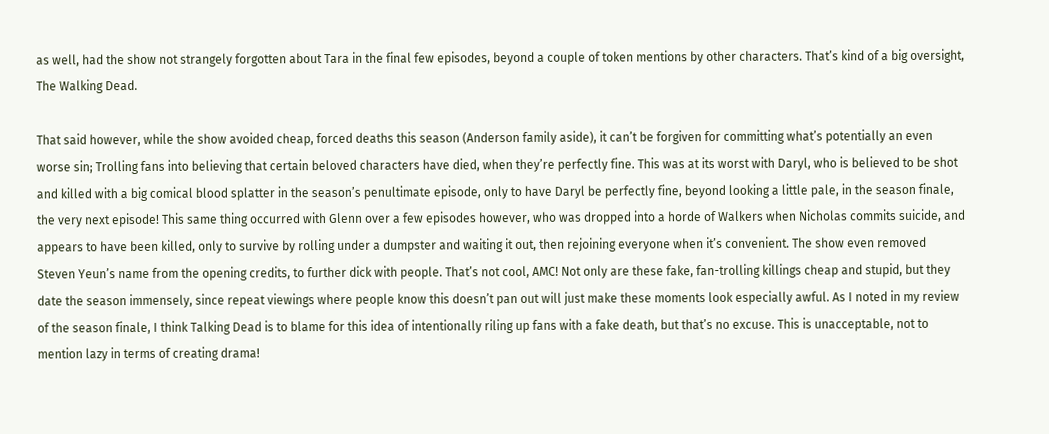as well, had the show not strangely forgotten about Tara in the final few episodes, beyond a couple of token mentions by other characters. That’s kind of a big oversight, The Walking Dead.

That said however, while the show avoided cheap, forced deaths this season (Anderson family aside), it can’t be forgiven for committing what’s potentially an even worse sin; Trolling fans into believing that certain beloved characters have died, when they’re perfectly fine. This was at its worst with Daryl, who is believed to be shot and killed with a big comical blood splatter in the season’s penultimate episode, only to have Daryl be perfectly fine, beyond looking a little pale, in the season finale, the very next episode! This same thing occurred with Glenn over a few episodes however, who was dropped into a horde of Walkers when Nicholas commits suicide, and appears to have been killed, only to survive by rolling under a dumpster and waiting it out, then rejoining everyone when it’s convenient. The show even removed Steven Yeun’s name from the opening credits, to further dick with people. That’s not cool, AMC! Not only are these fake, fan-trolling killings cheap and stupid, but they date the season immensely, since repeat viewings where people know this doesn’t pan out will just make these moments look especially awful. As I noted in my review of the season finale, I think Talking Dead is to blame for this idea of intentionally riling up fans with a fake death, but that’s no excuse. This is unacceptable, not to mention lazy in terms of creating drama!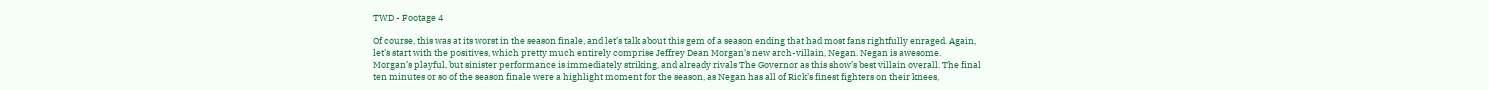TWD - Footage 4

Of course, this was at its worst in the season finale, and let’s talk about this gem of a season ending that had most fans rightfully enraged. Again, let’s start with the positives, which pretty much entirely comprise Jeffrey Dean Morgan’s new arch-villain, Negan. Negan is awesome. Morgan’s playful, but sinister performance is immediately striking, and already rivals The Governor as this show’s best villain overall. The final ten minutes or so of the season finale were a highlight moment for the season, as Negan has all of Rick’s finest fighters on their knees,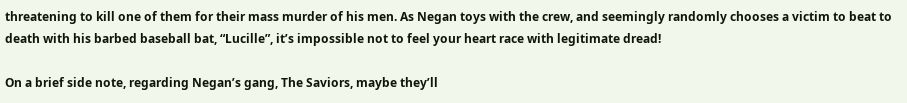threatening to kill one of them for their mass murder of his men. As Negan toys with the crew, and seemingly randomly chooses a victim to beat to death with his barbed baseball bat, “Lucille”, it’s impossible not to feel your heart race with legitimate dread!

On a brief side note, regarding Negan’s gang, The Saviors, maybe they’ll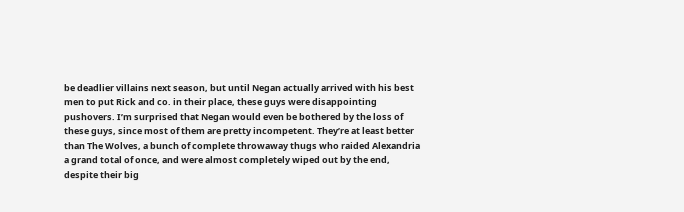be deadlier villains next season, but until Negan actually arrived with his best men to put Rick and co. in their place, these guys were disappointing pushovers. I’m surprised that Negan would even be bothered by the loss of these guys, since most of them are pretty incompetent. They’re at least better than The Wolves, a bunch of complete throwaway thugs who raided Alexandria a grand total of once, and were almost completely wiped out by the end, despite their big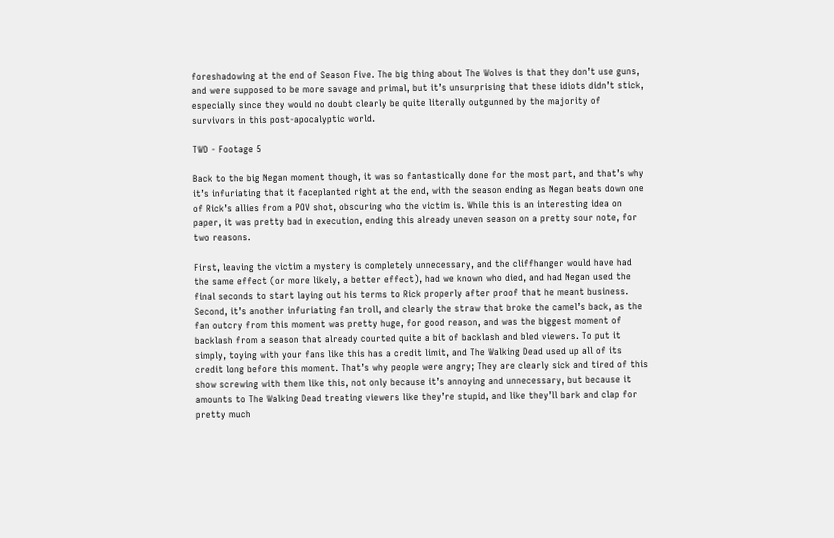foreshadowing at the end of Season Five. The big thing about The Wolves is that they don’t use guns, and were supposed to be more savage and primal, but it’s unsurprising that these idiots didn’t stick, especially since they would no doubt clearly be quite literally outgunned by the majority of survivors in this post-apocalyptic world.

TWD - Footage 5

Back to the big Negan moment though, it was so fantastically done for the most part, and that’s why it’s infuriating that it faceplanted right at the end, with the season ending as Negan beats down one of Rick’s allies from a POV shot, obscuring who the victim is. While this is an interesting idea on paper, it was pretty bad in execution, ending this already uneven season on a pretty sour note, for two reasons.

First, leaving the victim a mystery is completely unnecessary, and the cliffhanger would have had the same effect (or more likely, a better effect), had we known who died, and had Negan used the final seconds to start laying out his terms to Rick properly after proof that he meant business. Second, it’s another infuriating fan troll, and clearly the straw that broke the camel’s back, as the fan outcry from this moment was pretty huge, for good reason, and was the biggest moment of backlash from a season that already courted quite a bit of backlash and bled viewers. To put it simply, toying with your fans like this has a credit limit, and The Walking Dead used up all of its credit long before this moment. That’s why people were angry; They are clearly sick and tired of this show screwing with them like this, not only because it’s annoying and unnecessary, but because it amounts to The Walking Dead treating viewers like they’re stupid, and like they’ll bark and clap for pretty much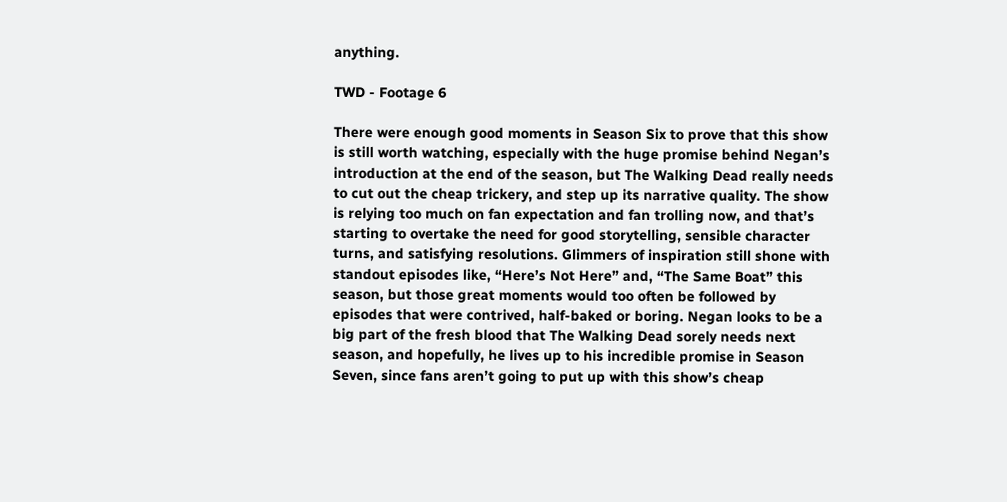anything.

TWD - Footage 6

There were enough good moments in Season Six to prove that this show is still worth watching, especially with the huge promise behind Negan’s introduction at the end of the season, but The Walking Dead really needs to cut out the cheap trickery, and step up its narrative quality. The show is relying too much on fan expectation and fan trolling now, and that’s starting to overtake the need for good storytelling, sensible character turns, and satisfying resolutions. Glimmers of inspiration still shone with standout episodes like, “Here’s Not Here” and, “The Same Boat” this season, but those great moments would too often be followed by episodes that were contrived, half-baked or boring. Negan looks to be a big part of the fresh blood that The Walking Dead sorely needs next season, and hopefully, he lives up to his incredible promise in Season Seven, since fans aren’t going to put up with this show’s cheap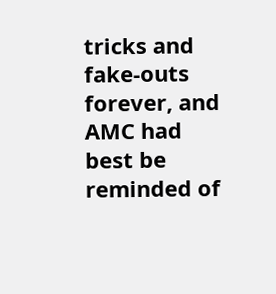tricks and fake-outs forever, and AMC had best be reminded of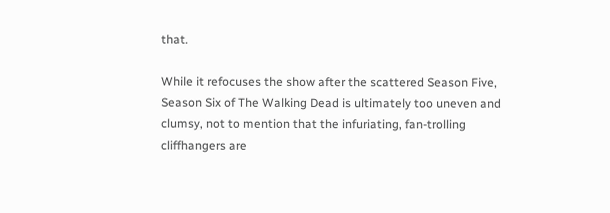that.

While it refocuses the show after the scattered Season Five, Season Six of The Walking Dead is ultimately too uneven and clumsy, not to mention that the infuriating, fan-trolling cliffhangers are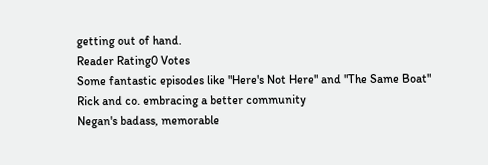getting out of hand.
Reader Rating0 Votes
Some fantastic episodes like "Here's Not Here" and "The Same Boat"
Rick and co. embracing a better community
Negan's badass, memorable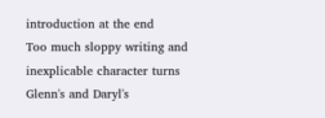introduction at the end
Too much sloppy writing and inexplicable character turns
Glenn's and Daryl's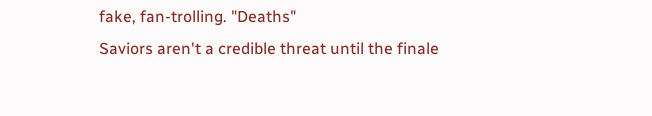fake, fan-trolling. "Deaths"
Saviors aren't a credible threat until the finale